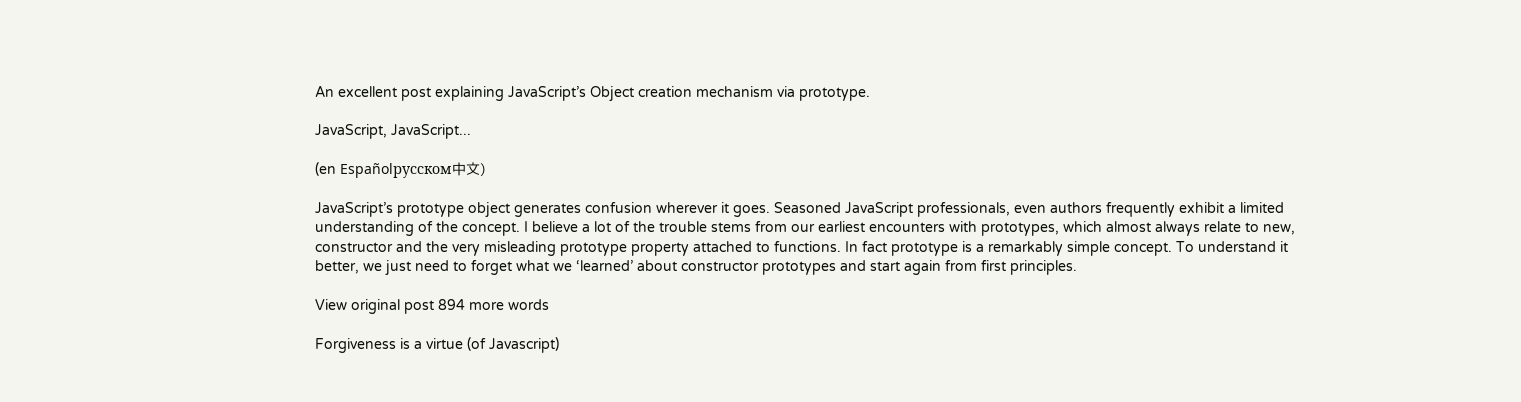An excellent post explaining JavaScript’s Object creation mechanism via prototype.

JavaScript, JavaScript...

(en Españolрусском中文)

JavaScript’s prototype object generates confusion wherever it goes. Seasoned JavaScript professionals, even authors frequently exhibit a limited understanding of the concept. I believe a lot of the trouble stems from our earliest encounters with prototypes, which almost always relate to new, constructor and the very misleading prototype property attached to functions. In fact prototype is a remarkably simple concept. To understand it better, we just need to forget what we ‘learned’ about constructor prototypes and start again from first principles.

View original post 894 more words

Forgiveness is a virtue (of Javascript)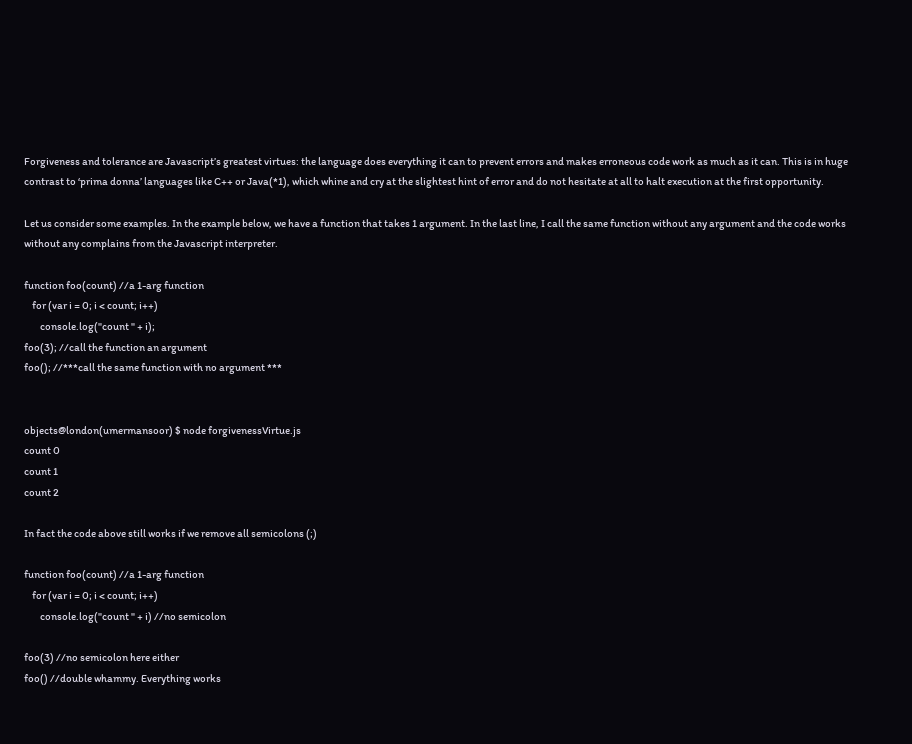Forgiveness and tolerance are Javascript’s greatest virtues: the language does everything it can to prevent errors and makes erroneous code work as much as it can. This is in huge contrast to ‘prima donna’ languages like C++ or Java(*1), which whine and cry at the slightest hint of error and do not hesitate at all to halt execution at the first opportunity.

Let us consider some examples. In the example below, we have a function that takes 1 argument. In the last line, I call the same function without any argument and the code works without any complains from the Javascript interpreter.

function foo(count) //a 1-arg function
    for (var i = 0; i < count; i++)
        console.log("count " + i);
foo(3); //call the function an argument
foo(); //***call the same function with no argument ***


objects@london(umermansoor) $ node forgivenessVirtue.js
count 0
count 1
count 2

In fact the code above still works if we remove all semicolons (;)

function foo(count) //a 1-arg function
    for (var i = 0; i < count; i++)
        console.log("count " + i) //no semicolon

foo(3) //no semicolon here either
foo() //double whammy. Everything works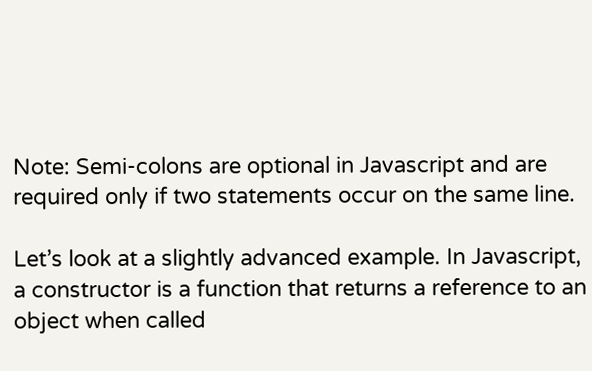Note: Semi-colons are optional in Javascript and are required only if two statements occur on the same line.

Let’s look at a slightly advanced example. In Javascript, a constructor is a function that returns a reference to an object when called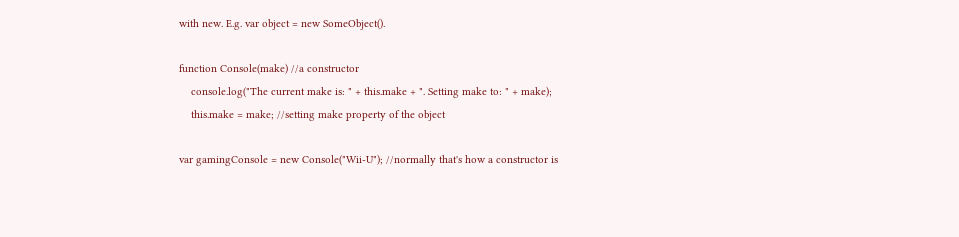with new. E.g. var object = new SomeObject().

function Console(make) //a constructor
    console.log("The current make is: " + this.make + ". Setting make to: " + make);
    this.make = make; //setting make property of the object

var gamingConsole = new Console("Wii-U"); //normally that's how a constructor is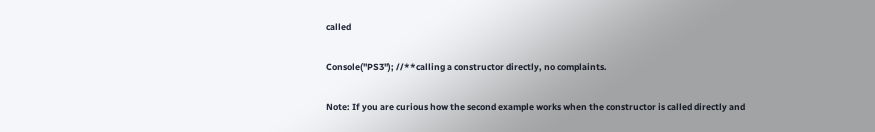called

Console("PS3"); //**calling a constructor directly, no complaints.

Note: If you are curious how the second example works when the constructor is called directly and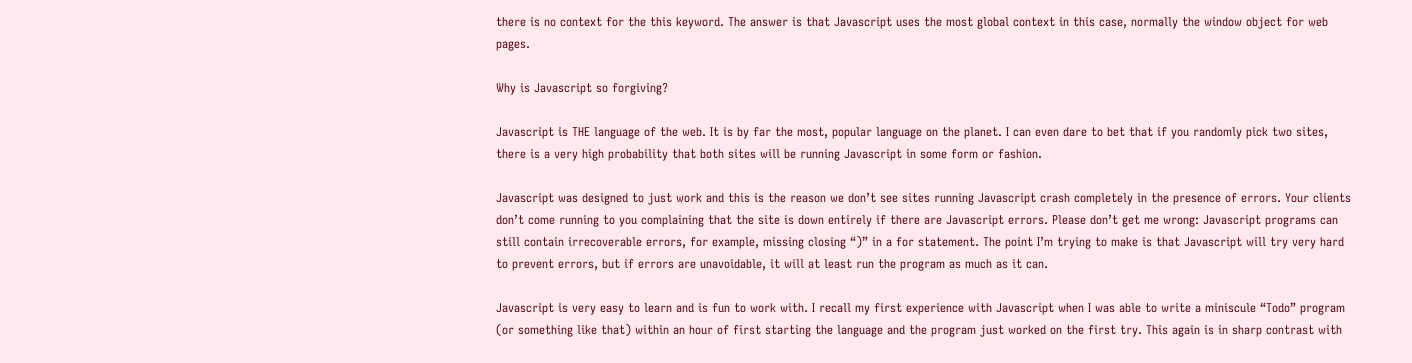there is no context for the this keyword. The answer is that Javascript uses the most global context in this case, normally the window object for web pages.

Why is Javascript so forgiving?

Javascript is THE language of the web. It is by far the most, popular language on the planet. I can even dare to bet that if you randomly pick two sites, there is a very high probability that both sites will be running Javascript in some form or fashion.

Javascript was designed to just work and this is the reason we don’t see sites running Javascript crash completely in the presence of errors. Your clients don’t come running to you complaining that the site is down entirely if there are Javascript errors. Please don’t get me wrong: Javascript programs can still contain irrecoverable errors, for example, missing closing “)” in a for statement. The point I’m trying to make is that Javascript will try very hard to prevent errors, but if errors are unavoidable, it will at least run the program as much as it can.

Javascript is very easy to learn and is fun to work with. I recall my first experience with Javascript when I was able to write a miniscule “Todo” program (or something like that) within an hour of first starting the language and the program just worked on the first try. This again is in sharp contrast with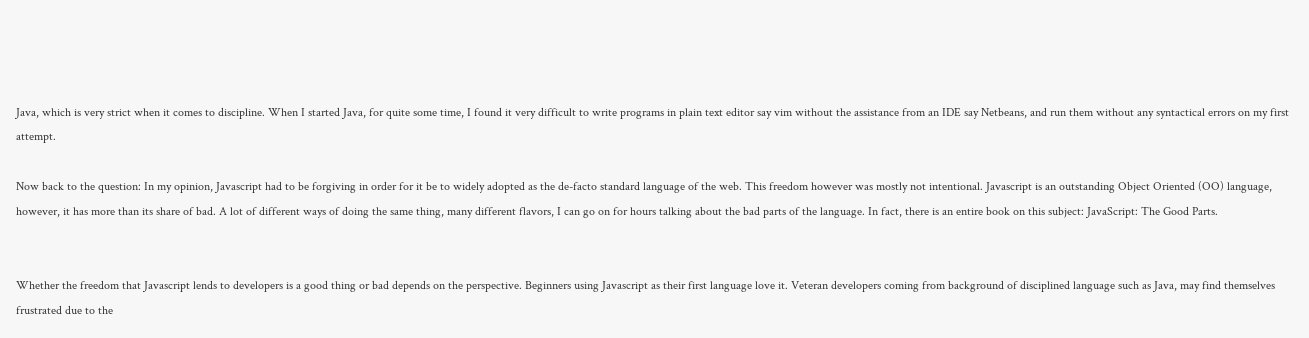Java, which is very strict when it comes to discipline. When I started Java, for quite some time, I found it very difficult to write programs in plain text editor say vim without the assistance from an IDE say Netbeans, and run them without any syntactical errors on my first attempt.

Now back to the question: In my opinion, Javascript had to be forgiving in order for it be to widely adopted as the de-facto standard language of the web. This freedom however was mostly not intentional. Javascript is an outstanding Object Oriented (OO) language, however, it has more than its share of bad. A lot of different ways of doing the same thing, many different flavors, I can go on for hours talking about the bad parts of the language. In fact, there is an entire book on this subject: JavaScript: The Good Parts.


Whether the freedom that Javascript lends to developers is a good thing or bad depends on the perspective. Beginners using Javascript as their first language love it. Veteran developers coming from background of disciplined language such as Java, may find themselves frustrated due to the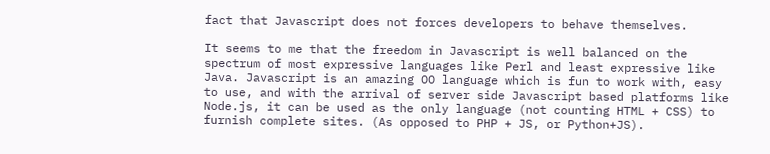fact that Javascript does not forces developers to behave themselves.

It seems to me that the freedom in Javascript is well balanced on the spectrum of most expressive languages like Perl and least expressive like Java. Javascript is an amazing OO language which is fun to work with, easy to use, and with the arrival of server side Javascript based platforms like Node.js, it can be used as the only language (not counting HTML + CSS) to furnish complete sites. (As opposed to PHP + JS, or Python+JS).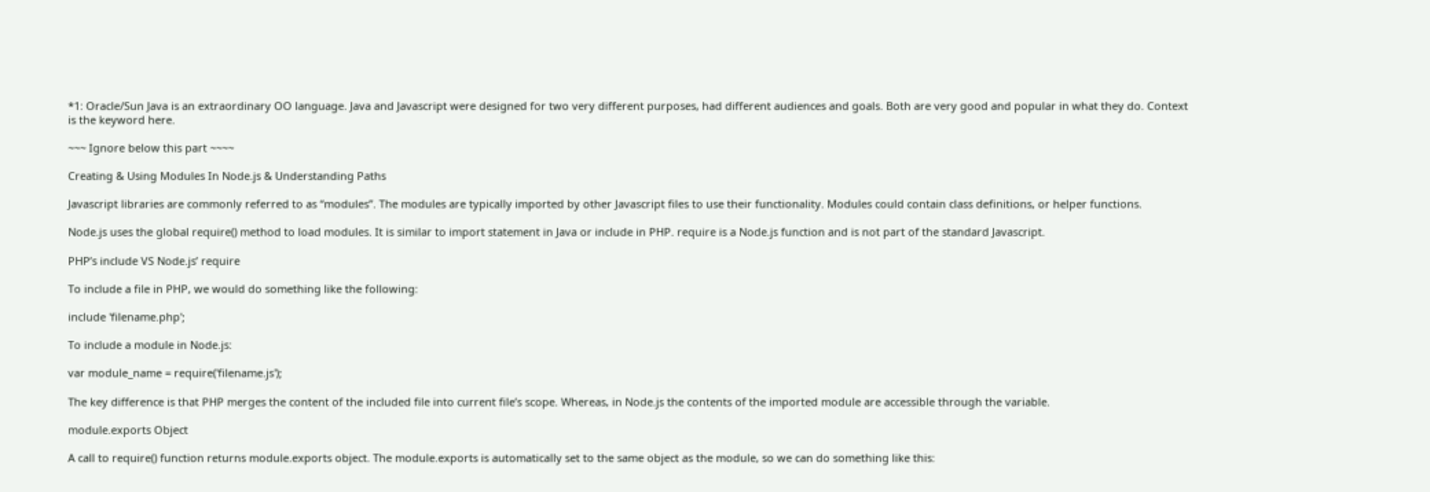*1: Oracle/Sun Java is an extraordinary OO language. Java and Javascript were designed for two very different purposes, had different audiences and goals. Both are very good and popular in what they do. Context is the keyword here.

~~~ Ignore below this part ~~~~

Creating & Using Modules In Node.js & Understanding Paths

Javascript libraries are commonly referred to as “modules”. The modules are typically imported by other Javascript files to use their functionality. Modules could contain class definitions, or helper functions.

Node.js uses the global require() method to load modules. It is similar to import statement in Java or include in PHP. require is a Node.js function and is not part of the standard Javascript.

PHP’s include VS Node.js’ require

To include a file in PHP, we would do something like the following:

include 'filename.php';

To include a module in Node.js:

var module_name = require('filename.js');

The key difference is that PHP merges the content of the included file into current file’s scope. Whereas, in Node.js the contents of the imported module are accessible through the variable.

module.exports Object

A call to require() function returns module.exports object. The module.exports is automatically set to the same object as the module, so we can do something like this: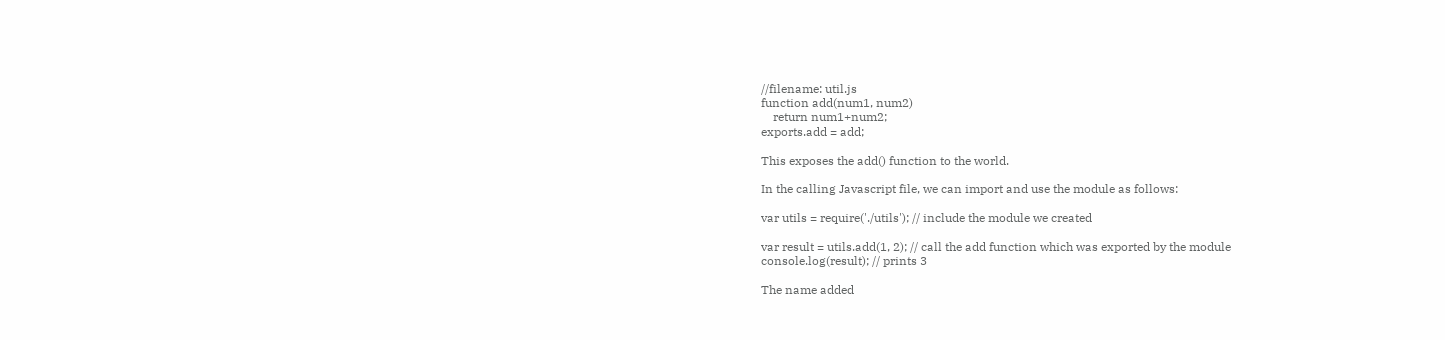//filename: util.js
function add(num1, num2)
    return num1+num2;
exports.add = add;

This exposes the add() function to the world.

In the calling Javascript file, we can import and use the module as follows:

var utils = require('./utils'); // include the module we created

var result = utils.add(1, 2); // call the add function which was exported by the module
console.log(result); // prints 3

The name added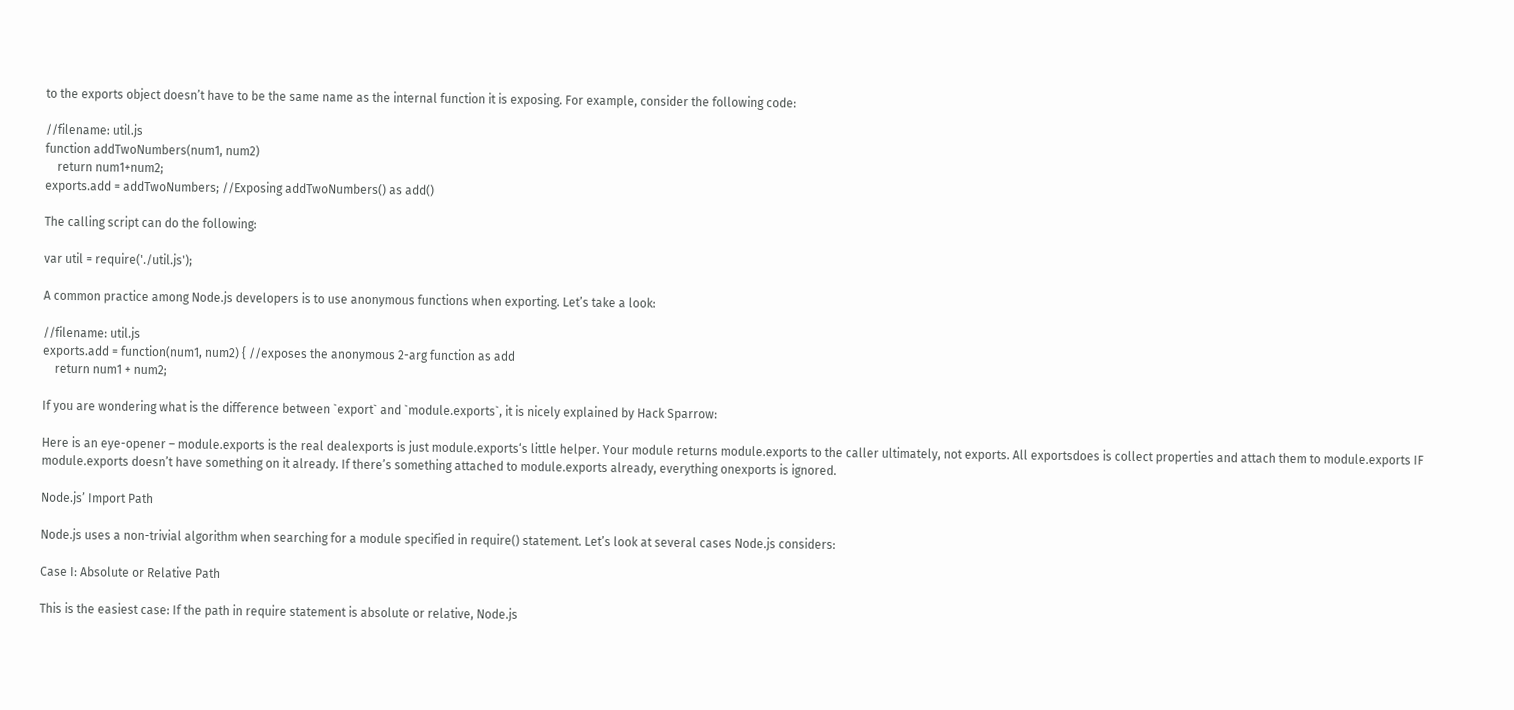to the exports object doesn’t have to be the same name as the internal function it is exposing. For example, consider the following code:

//filename: util.js
function addTwoNumbers(num1, num2)
    return num1+num2;
exports.add = addTwoNumbers; //Exposing addTwoNumbers() as add()

The calling script can do the following:

var util = require('./util.js');

A common practice among Node.js developers is to use anonymous functions when exporting. Let’s take a look:

//filename: util.js
exports.add = function(num1, num2) { //exposes the anonymous 2-arg function as add
    return num1 + num2;

If you are wondering what is the difference between `export` and `module.exports`, it is nicely explained by Hack Sparrow:

Here is an eye-opener – module.exports is the real dealexports is just module.exports‘s little helper. Your module returns module.exports to the caller ultimately, not exports. All exportsdoes is collect properties and attach them to module.exports IF module.exports doesn’t have something on it already. If there’s something attached to module.exports already, everything onexports is ignored.

Node.js’ Import Path

Node.js uses a non-trivial algorithm when searching for a module specified in require() statement. Let’s look at several cases Node.js considers:

Case I: Absolute or Relative Path

This is the easiest case: If the path in require statement is absolute or relative, Node.js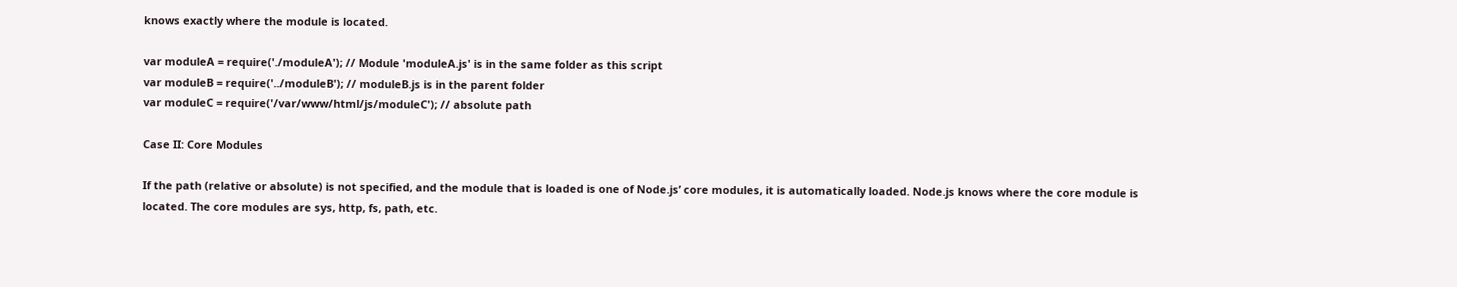knows exactly where the module is located.

var moduleA = require('./moduleA'); // Module 'moduleA.js' is in the same folder as this script
var moduleB = require('../moduleB'); // moduleB.js is in the parent folder
var moduleC = require('/var/www/html/js/moduleC'); // absolute path

Case II: Core Modules

If the path (relative or absolute) is not specified, and the module that is loaded is one of Node.js’ core modules, it is automatically loaded. Node.js knows where the core module is located. The core modules are sys, http, fs, path, etc.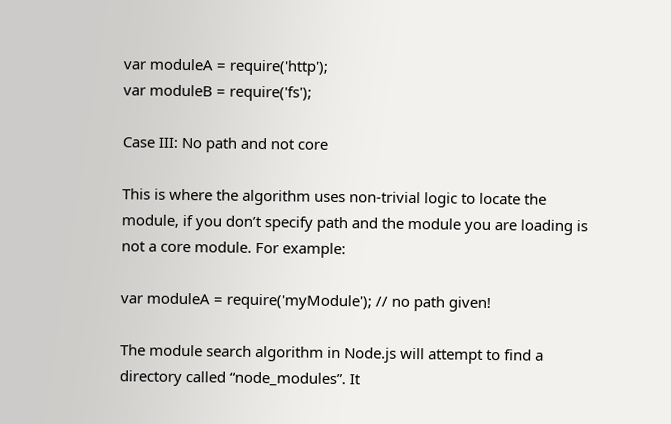var moduleA = require('http');
var moduleB = require('fs');

Case III: No path and not core

This is where the algorithm uses non-trivial logic to locate the module, if you don’t specify path and the module you are loading is not a core module. For example:

var moduleA = require('myModule'); // no path given!

The module search algorithm in Node.js will attempt to find a directory called “node_modules”. It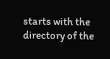starts with the directory of the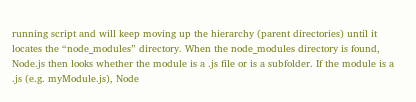running script and will keep moving up the hierarchy (parent directories) until it locates the “node_modules” directory. When the node_modules directory is found, Node.js then looks whether the module is a .js file or is a subfolder. If the module is a .js (e.g. myModule.js), Node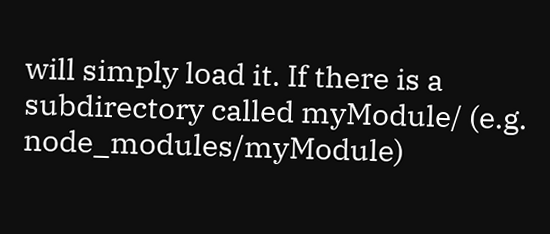will simply load it. If there is a subdirectory called myModule/ (e.g. node_modules/myModule)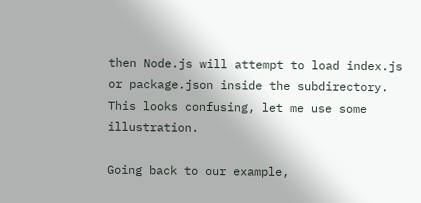then Node.js will attempt to load index.js or package.json inside the subdirectory. This looks confusing, let me use some illustration.

Going back to our example,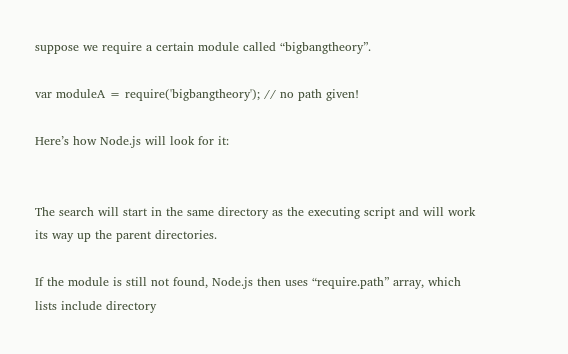suppose we require a certain module called “bigbangtheory”.

var moduleA = require('bigbangtheory'); // no path given!

Here’s how Node.js will look for it:


The search will start in the same directory as the executing script and will work its way up the parent directories.

If the module is still not found, Node.js then uses “require.path” array, which lists include directory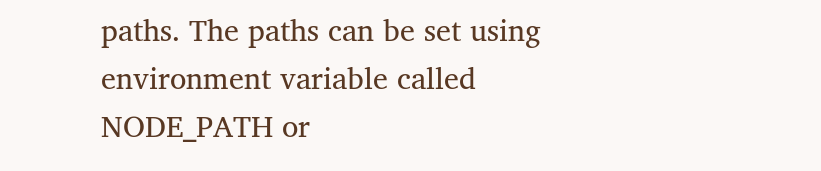paths. The paths can be set using environment variable called NODE_PATH or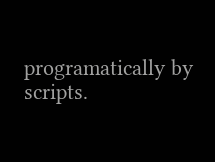programatically by scripts.